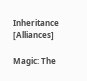Inheritance [Alliances]

Magic: The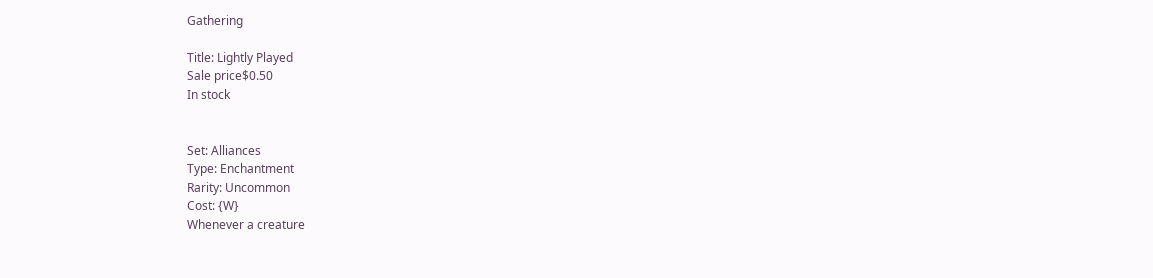Gathering

Title: Lightly Played
Sale price$0.50
In stock


Set: Alliances
Type: Enchantment
Rarity: Uncommon
Cost: {W}
Whenever a creature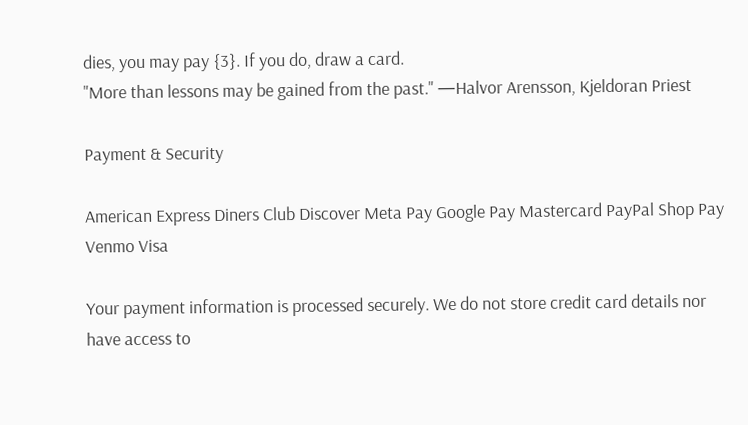dies, you may pay {3}. If you do, draw a card.
"More than lessons may be gained from the past." —Halvor Arensson, Kjeldoran Priest

Payment & Security

American Express Diners Club Discover Meta Pay Google Pay Mastercard PayPal Shop Pay Venmo Visa

Your payment information is processed securely. We do not store credit card details nor have access to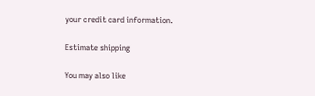your credit card information.

Estimate shipping

You may also like